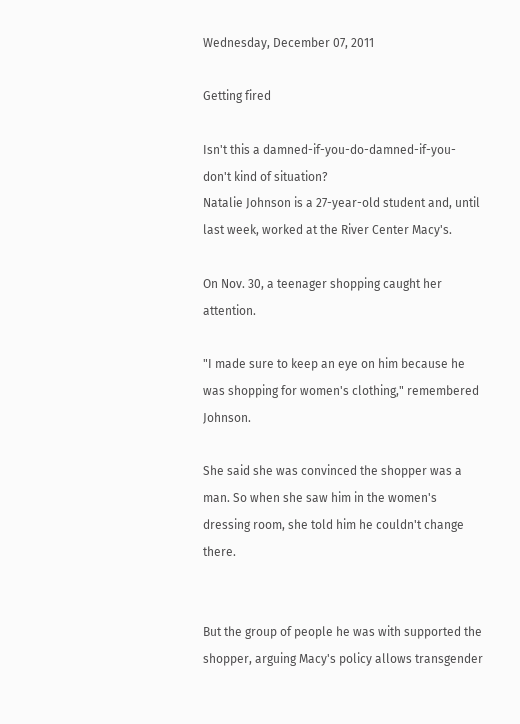Wednesday, December 07, 2011

Getting fired

Isn't this a damned-if-you-do-damned-if-you-don't kind of situation?
Natalie Johnson is a 27-year-old student and, until last week, worked at the River Center Macy's.

On Nov. 30, a teenager shopping caught her attention.

"I made sure to keep an eye on him because he was shopping for women's clothing," remembered Johnson.

She said she was convinced the shopper was a man. So when she saw him in the women's dressing room, she told him he couldn't change there.


But the group of people he was with supported the shopper, arguing Macy's policy allows transgender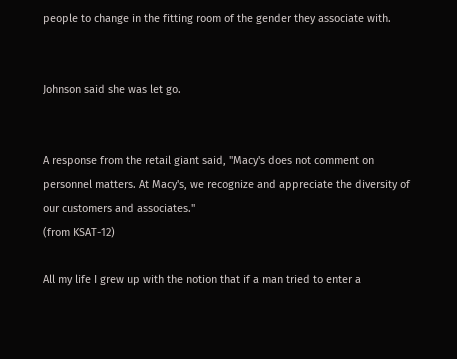people to change in the fitting room of the gender they associate with.


Johnson said she was let go.


A response from the retail giant said, "Macy's does not comment on personnel matters. At Macy's, we recognize and appreciate the diversity of our customers and associates."
(from KSAT-12)

All my life I grew up with the notion that if a man tried to enter a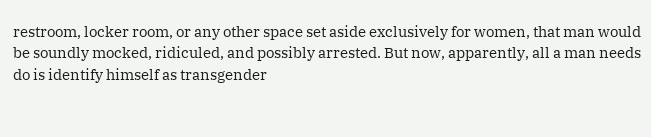restroom, locker room, or any other space set aside exclusively for women, that man would be soundly mocked, ridiculed, and possibly arrested. But now, apparently, all a man needs do is identify himself as transgender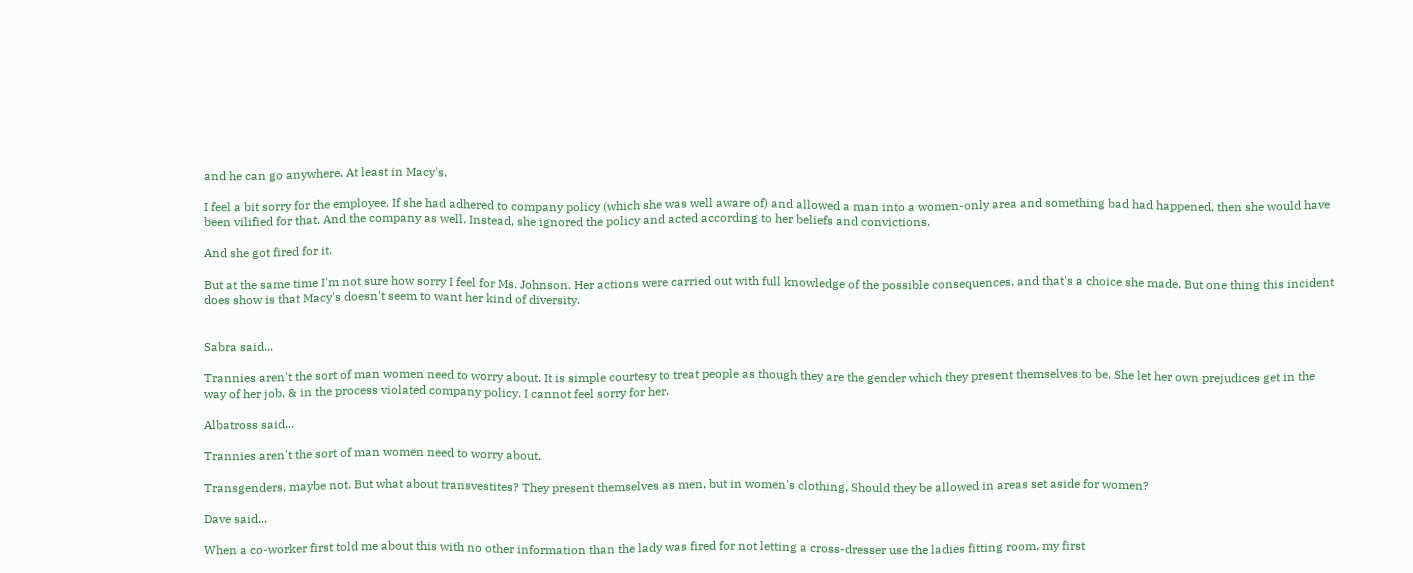and he can go anywhere. At least in Macy's.

I feel a bit sorry for the employee. If she had adhered to company policy (which she was well aware of) and allowed a man into a women-only area and something bad had happened, then she would have been vilified for that. And the company as well. Instead, she ignored the policy and acted according to her beliefs and convictions.

And she got fired for it.

But at the same time I'm not sure how sorry I feel for Ms. Johnson. Her actions were carried out with full knowledge of the possible consequences, and that's a choice she made. But one thing this incident does show is that Macy's doesn't seem to want her kind of diversity.


Sabra said...

Trannies aren't the sort of man women need to worry about. It is simple courtesy to treat people as though they are the gender which they present themselves to be. She let her own prejudices get in the way of her job, & in the process violated company policy. I cannot feel sorry for her.

Albatross said...

Trannies aren't the sort of man women need to worry about.

Transgenders, maybe not. But what about transvestites? They present themselves as men, but in women's clothing. Should they be allowed in areas set aside for women?

Dave said...

When a co-worker first told me about this with no other information than the lady was fired for not letting a cross-dresser use the ladies fitting room, my first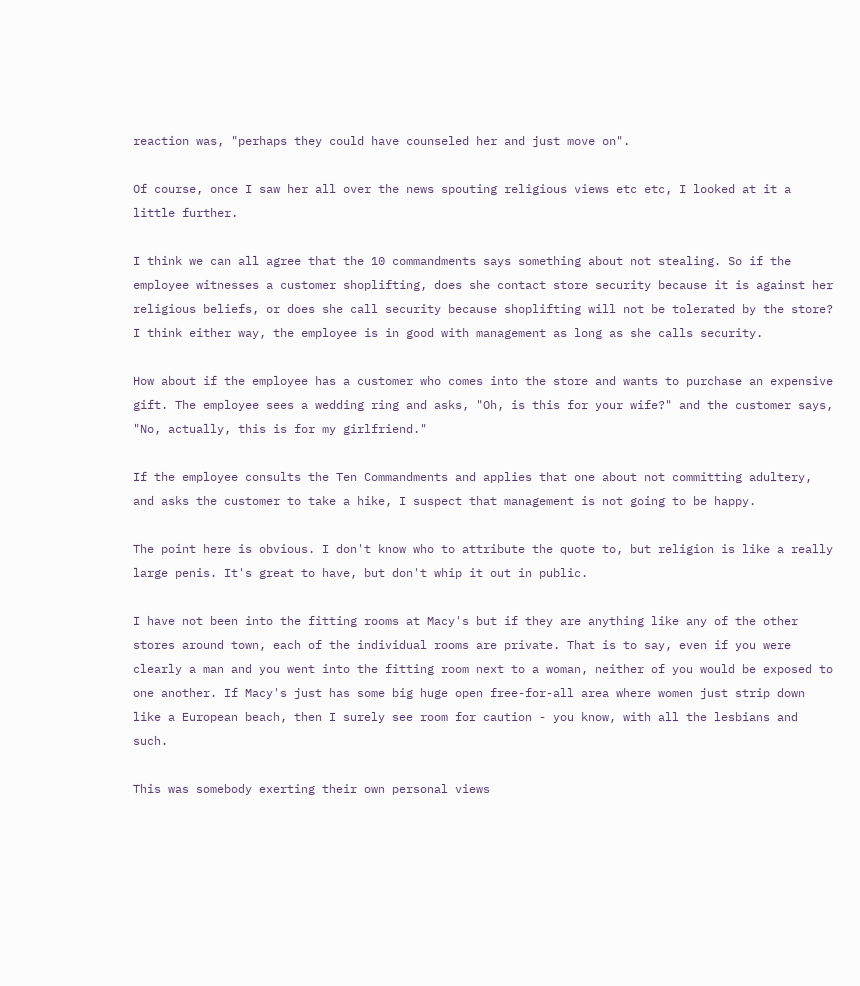reaction was, "perhaps they could have counseled her and just move on".

Of course, once I saw her all over the news spouting religious views etc etc, I looked at it a little further.

I think we can all agree that the 10 commandments says something about not stealing. So if the employee witnesses a customer shoplifting, does she contact store security because it is against her religious beliefs, or does she call security because shoplifting will not be tolerated by the store? I think either way, the employee is in good with management as long as she calls security.

How about if the employee has a customer who comes into the store and wants to purchase an expensive gift. The employee sees a wedding ring and asks, "Oh, is this for your wife?" and the customer says, "No, actually, this is for my girlfriend."

If the employee consults the Ten Commandments and applies that one about not committing adultery, and asks the customer to take a hike, I suspect that management is not going to be happy.

The point here is obvious. I don't know who to attribute the quote to, but religion is like a really large penis. It's great to have, but don't whip it out in public.

I have not been into the fitting rooms at Macy's but if they are anything like any of the other stores around town, each of the individual rooms are private. That is to say, even if you were clearly a man and you went into the fitting room next to a woman, neither of you would be exposed to one another. If Macy's just has some big huge open free-for-all area where women just strip down like a European beach, then I surely see room for caution - you know, with all the lesbians and such.

This was somebody exerting their own personal views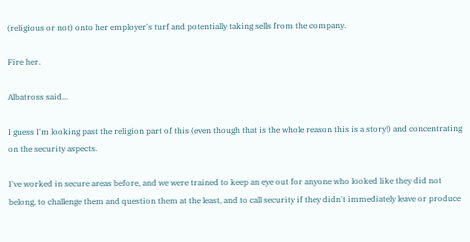(religious or not) onto her employer's turf and potentially taking sells from the company.

Fire her.

Albatross said...

I guess I'm looking past the religion part of this (even though that is the whole reason this is a story!) and concentrating on the security aspects.

I've worked in secure areas before, and we were trained to keep an eye out for anyone who looked like they did not belong, to challenge them and question them at the least, and to call security if they didn't immediately leave or produce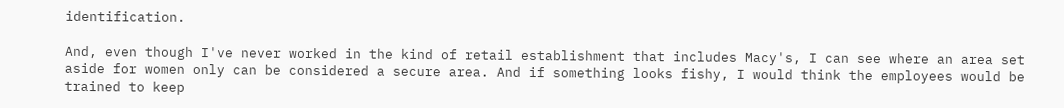identification.

And, even though I've never worked in the kind of retail establishment that includes Macy's, I can see where an area set aside for women only can be considered a secure area. And if something looks fishy, I would think the employees would be trained to keep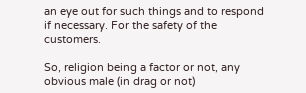an eye out for such things and to respond if necessary. For the safety of the customers.

So, religion being a factor or not, any obvious male (in drag or not)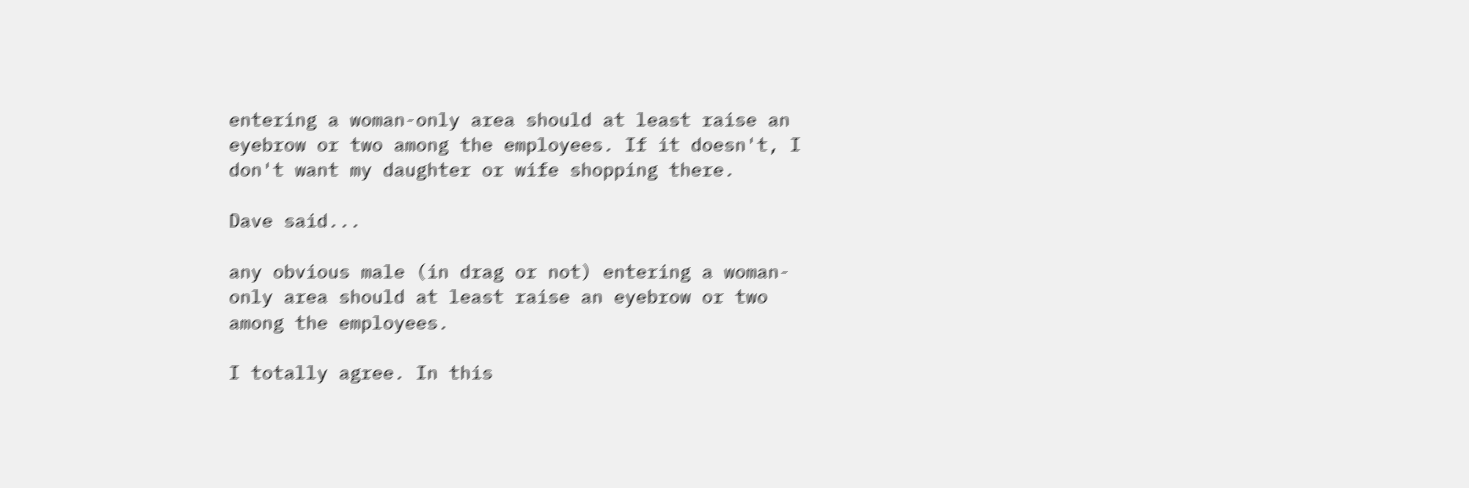entering a woman-only area should at least raise an eyebrow or two among the employees. If it doesn't, I don't want my daughter or wife shopping there.

Dave said...

any obvious male (in drag or not) entering a woman-only area should at least raise an eyebrow or two among the employees.

I totally agree. In this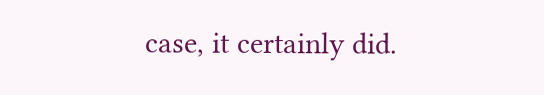case, it certainly did.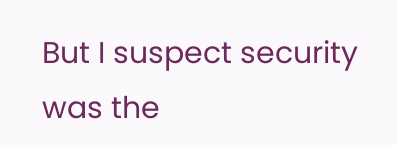But I suspect security was the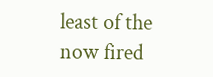least of the now fired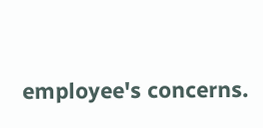employee's concerns.